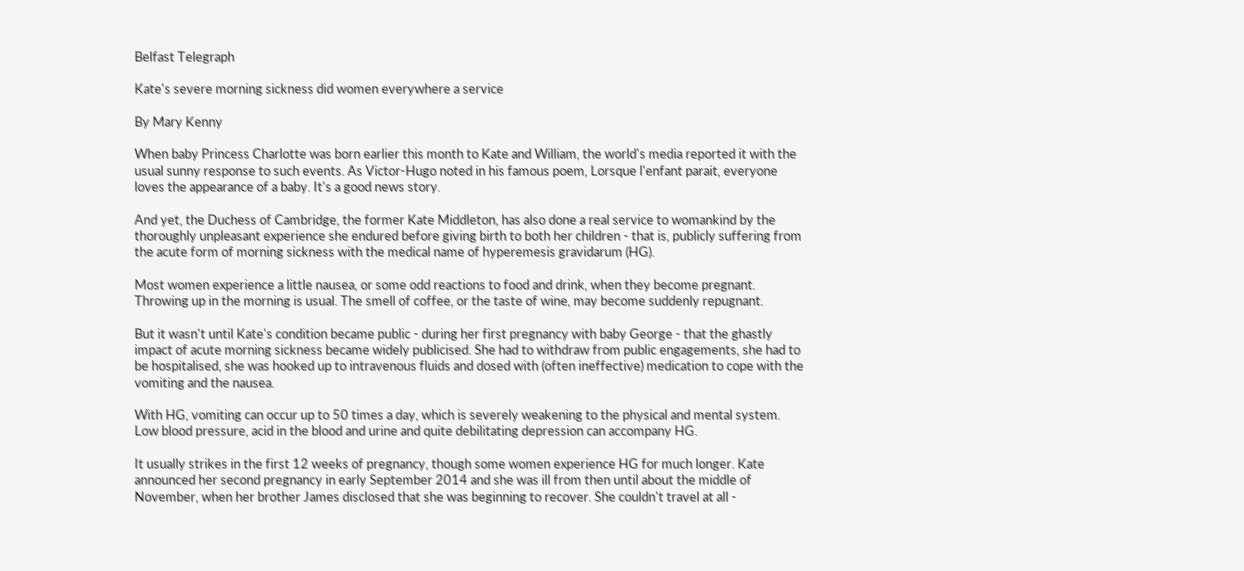Belfast Telegraph

Kate's severe morning sickness did women everywhere a service

By Mary Kenny

When baby Princess Charlotte was born earlier this month to Kate and William, the world's media reported it with the usual sunny response to such events. As Victor-Hugo noted in his famous poem, Lorsque l'enfant parait, everyone loves the appearance of a baby. It's a good news story.

And yet, the Duchess of Cambridge, the former Kate Middleton, has also done a real service to womankind by the thoroughly unpleasant experience she endured before giving birth to both her children - that is, publicly suffering from the acute form of morning sickness with the medical name of hyperemesis gravidarum (HG).

Most women experience a little nausea, or some odd reactions to food and drink, when they become pregnant. Throwing up in the morning is usual. The smell of coffee, or the taste of wine, may become suddenly repugnant.

But it wasn't until Kate's condition became public - during her first pregnancy with baby George - that the ghastly impact of acute morning sickness became widely publicised. She had to withdraw from public engagements, she had to be hospitalised, she was hooked up to intravenous fluids and dosed with (often ineffective) medication to cope with the vomiting and the nausea.

With HG, vomiting can occur up to 50 times a day, which is severely weakening to the physical and mental system. Low blood pressure, acid in the blood and urine and quite debilitating depression can accompany HG.

It usually strikes in the first 12 weeks of pregnancy, though some women experience HG for much longer. Kate announced her second pregnancy in early September 2014 and she was ill from then until about the middle of November, when her brother James disclosed that she was beginning to recover. She couldn't travel at all -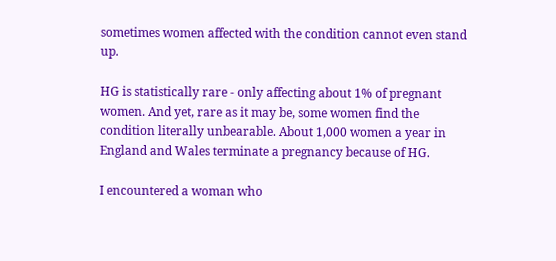sometimes women affected with the condition cannot even stand up.

HG is statistically rare - only affecting about 1% of pregnant women. And yet, rare as it may be, some women find the condition literally unbearable. About 1,000 women a year in England and Wales terminate a pregnancy because of HG.

I encountered a woman who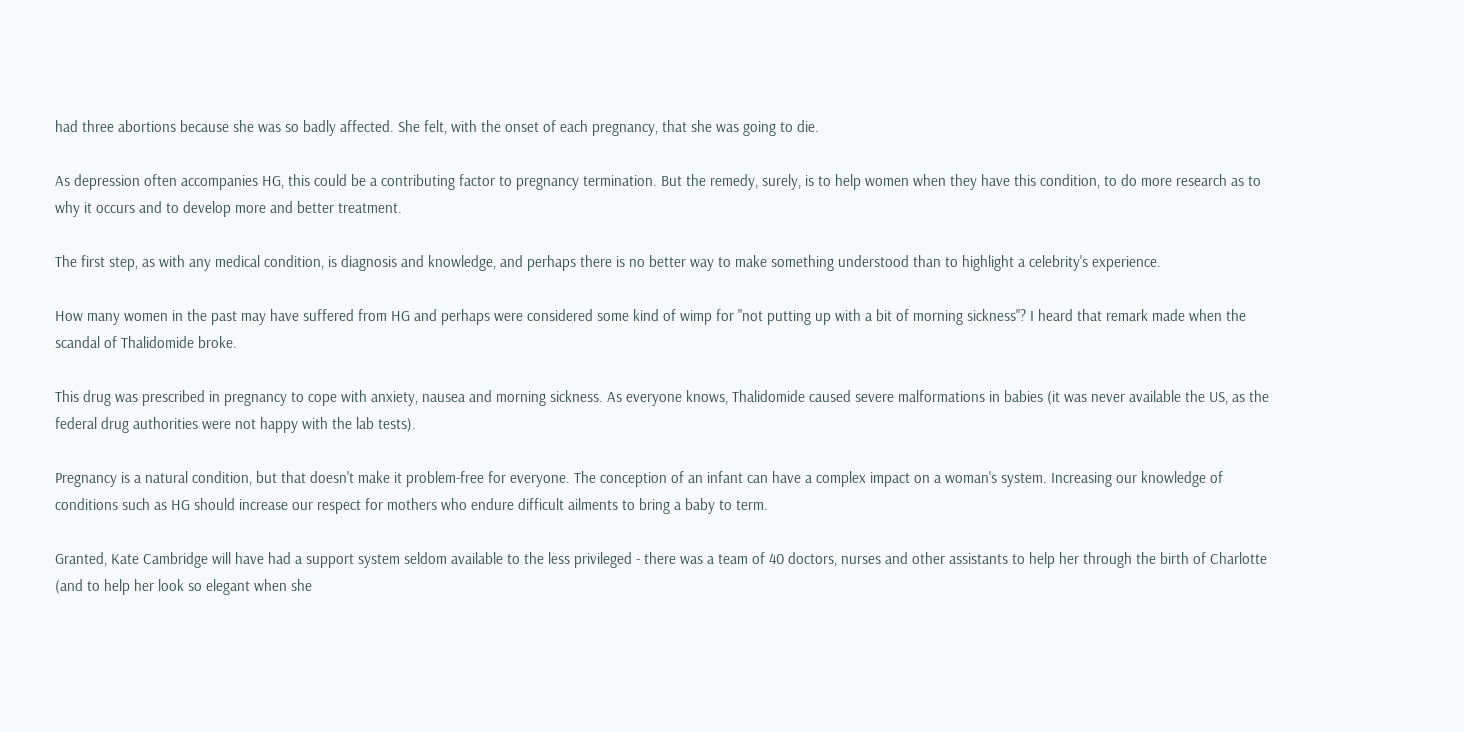had three abortions because she was so badly affected. She felt, with the onset of each pregnancy, that she was going to die.

As depression often accompanies HG, this could be a contributing factor to pregnancy termination. But the remedy, surely, is to help women when they have this condition, to do more research as to why it occurs and to develop more and better treatment.

The first step, as with any medical condition, is diagnosis and knowledge, and perhaps there is no better way to make something understood than to highlight a celebrity's experience.

How many women in the past may have suffered from HG and perhaps were considered some kind of wimp for "not putting up with a bit of morning sickness"? I heard that remark made when the scandal of Thalidomide broke.

This drug was prescribed in pregnancy to cope with anxiety, nausea and morning sickness. As everyone knows, Thalidomide caused severe malformations in babies (it was never available the US, as the federal drug authorities were not happy with the lab tests).

Pregnancy is a natural condition, but that doesn't make it problem-free for everyone. The conception of an infant can have a complex impact on a woman's system. Increasing our knowledge of conditions such as HG should increase our respect for mothers who endure difficult ailments to bring a baby to term.

Granted, Kate Cambridge will have had a support system seldom available to the less privileged - there was a team of 40 doctors, nurses and other assistants to help her through the birth of Charlotte (and to help her look so elegant when she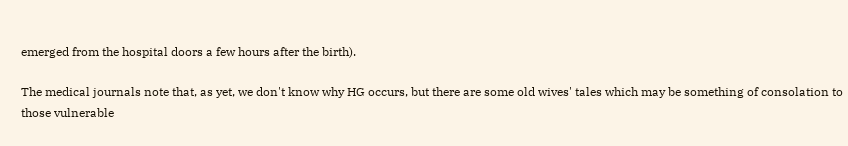emerged from the hospital doors a few hours after the birth).

The medical journals note that, as yet, we don't know why HG occurs, but there are some old wives' tales which may be something of consolation to those vulnerable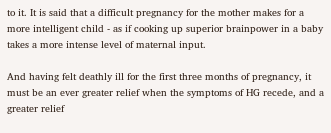to it. It is said that a difficult pregnancy for the mother makes for a more intelligent child - as if cooking up superior brainpower in a baby takes a more intense level of maternal input.

And having felt deathly ill for the first three months of pregnancy, it must be an ever greater relief when the symptoms of HG recede, and a greater relief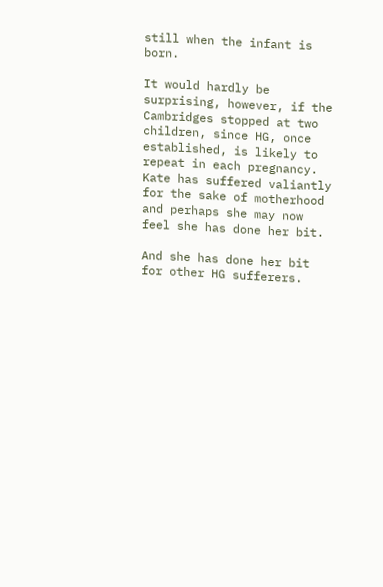still when the infant is born.

It would hardly be surprising, however, if the Cambridges stopped at two children, since HG, once established, is likely to repeat in each pregnancy. Kate has suffered valiantly for the sake of motherhood and perhaps she may now feel she has done her bit.

And she has done her bit for other HG sufferers.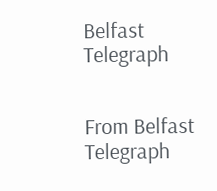Belfast Telegraph


From Belfast Telegraph